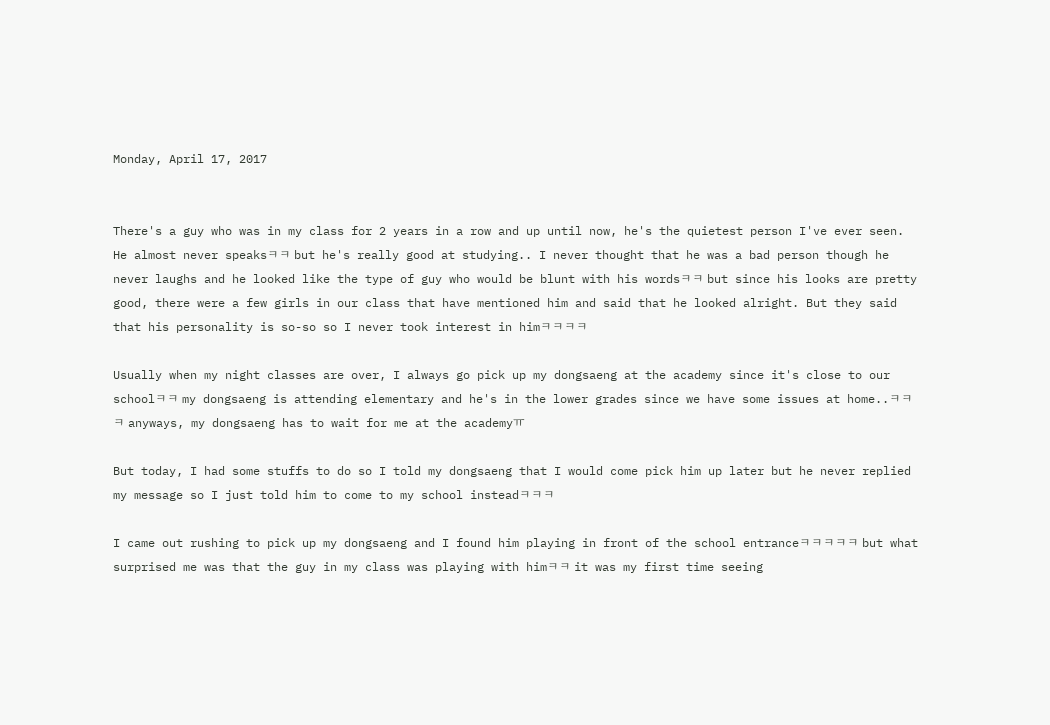Monday, April 17, 2017


There's a guy who was in my class for 2 years in a row and up until now, he's the quietest person I've ever seen. He almost never speaksㅋㅋ but he's really good at studying.. I never thought that he was a bad person though he never laughs and he looked like the type of guy who would be blunt with his wordsㅋㅋ but since his looks are pretty good, there were a few girls in our class that have mentioned him and said that he looked alright. But they said that his personality is so-so so I never took interest in himㅋㅋㅋㅋ

Usually when my night classes are over, I always go pick up my dongsaeng at the academy since it's close to our schoolㅋㅋ my dongsaeng is attending elementary and he's in the lower grades since we have some issues at home..ㅋㅋㅋ anyways, my dongsaeng has to wait for me at the academyㅠ

But today, I had some stuffs to do so I told my dongsaeng that I would come pick him up later but he never replied my message so I just told him to come to my school insteadㅋㅋㅋ

I came out rushing to pick up my dongsaeng and I found him playing in front of the school entranceㅋㅋㅋㅋㅋ but what surprised me was that the guy in my class was playing with himㅋㅋ it was my first time seeing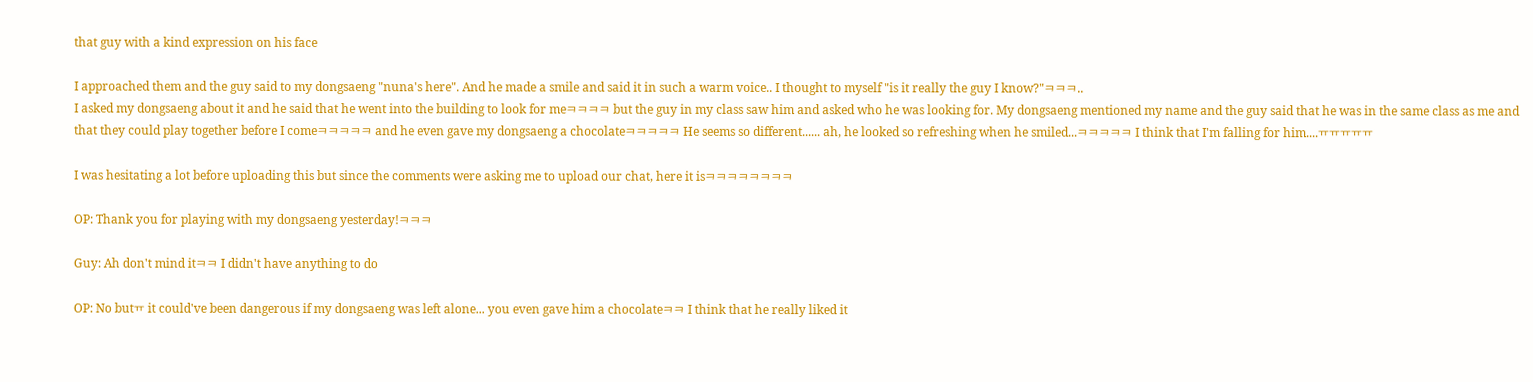that guy with a kind expression on his face

I approached them and the guy said to my dongsaeng "nuna's here". And he made a smile and said it in such a warm voice.. I thought to myself "is it really the guy I know?"ㅋㅋㅋ..
I asked my dongsaeng about it and he said that he went into the building to look for meㅋㅋㅋㅋ but the guy in my class saw him and asked who he was looking for. My dongsaeng mentioned my name and the guy said that he was in the same class as me and that they could play together before I comeㅋㅋㅋㅋㅋ and he even gave my dongsaeng a chocolateㅋㅋㅋㅋㅋ He seems so different...... ah, he looked so refreshing when he smiled...ㅋㅋㅋㅋㅋ I think that I'm falling for him....ㅠㅠㅠㅠㅠ

I was hesitating a lot before uploading this but since the comments were asking me to upload our chat, here it isㅋㅋㅋㅋㅋㅋㅋㅋ

OP: Thank you for playing with my dongsaeng yesterday!ㅋㅋㅋ

Guy: Ah don't mind itㅋㅋ I didn't have anything to do

OP: No butㅠ it could've been dangerous if my dongsaeng was left alone... you even gave him a chocolateㅋㅋ I think that he really liked it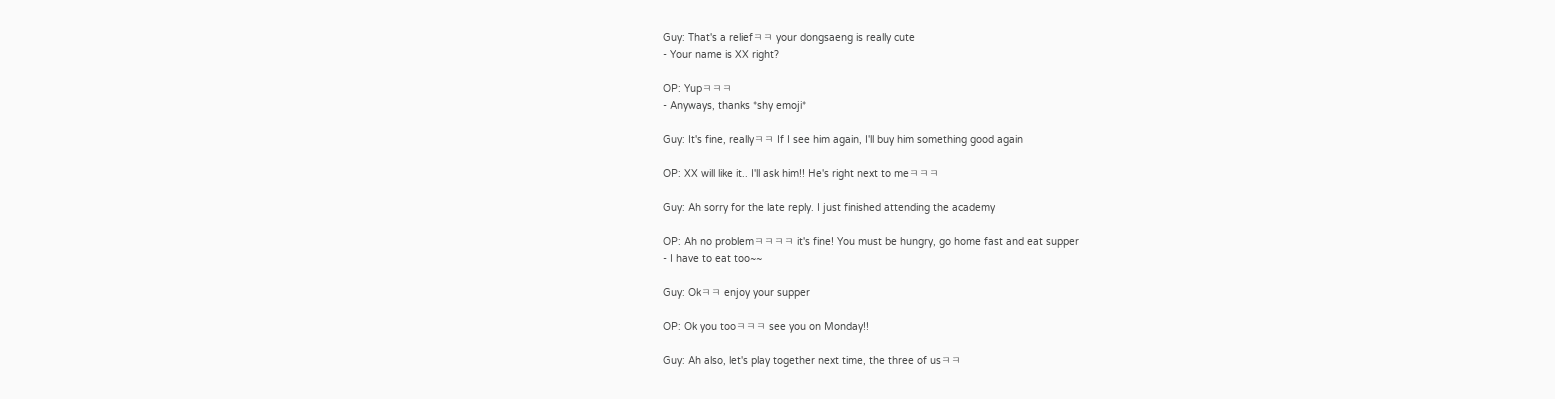Guy: That's a reliefㅋㅋ your dongsaeng is really cute
- Your name is XX right?

OP: Yupㅋㅋㅋ
- Anyways, thanks *shy emoji*

Guy: It's fine, reallyㅋㅋ If I see him again, I'll buy him something good again

OP: XX will like it.. I'll ask him!! He's right next to meㅋㅋㅋ

Guy: Ah sorry for the late reply. I just finished attending the academy

OP: Ah no problemㅋㅋㅋㅋ it's fine! You must be hungry, go home fast and eat supper
- I have to eat too~~

Guy: Okㅋㅋ enjoy your supper

OP: Ok you tooㅋㅋㅋ see you on Monday!!

Guy: Ah also, let's play together next time, the three of usㅋㅋ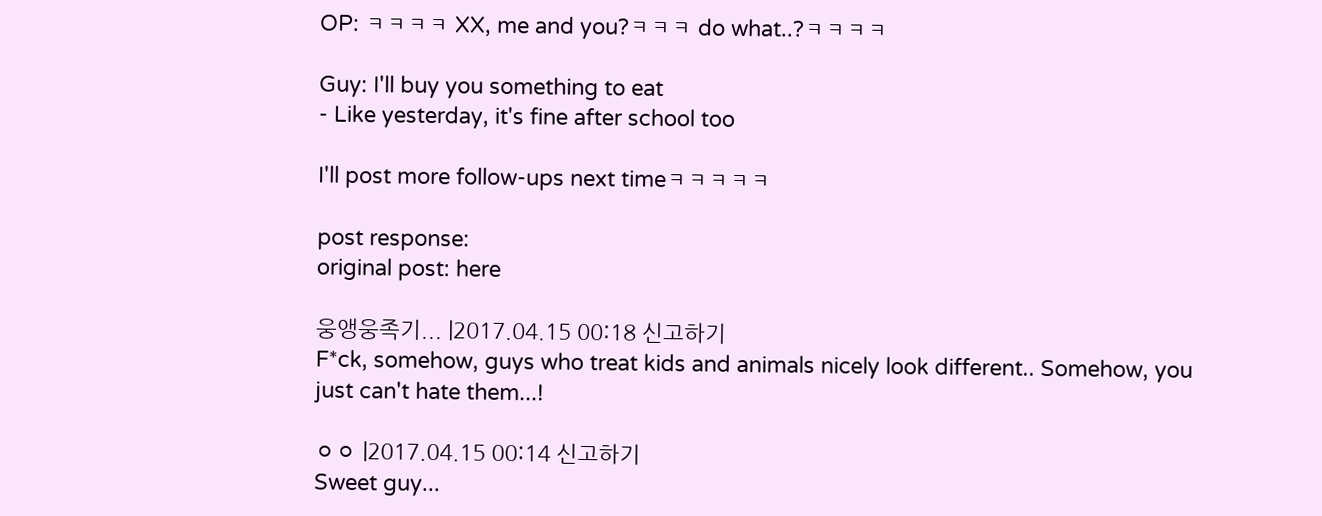OP: ㅋㅋㅋㅋ XX, me and you?ㅋㅋㅋ do what..?ㅋㅋㅋㅋ

Guy: I'll buy you something to eat
- Like yesterday, it's fine after school too

I'll post more follow-ups next timeㅋㅋㅋㅋㅋ

post response:
original post: here

웅앵웅족기... |2017.04.15 00:18 신고하기
F*ck, somehow, guys who treat kids and animals nicely look different.. Somehow, you just can't hate them...!

ㅇㅇ |2017.04.15 00:14 신고하기
Sweet guy...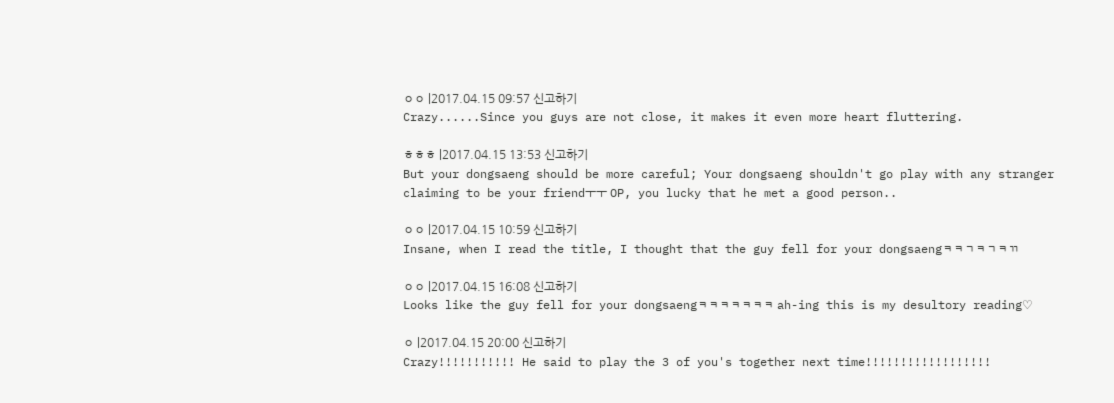ㅇㅇ |2017.04.15 09:57 신고하기
Crazy......Since you guys are not close, it makes it even more heart fluttering.

ㅎㅎㅎ |2017.04.15 13:53 신고하기
But your dongsaeng should be more careful; Your dongsaeng shouldn't go play with any stranger claiming to be your friendㅜㅜ OP, you lucky that he met a good person..

ㅇㅇ |2017.04.15 10:59 신고하기
Insane, when I read the title, I thought that the guy fell for your dongsaengㅋㅋㄱㅋㄱㅋㄲ

ㅇㅇ |2017.04.15 16:08 신고하기
Looks like the guy fell for your dongsaengㅋㅋㅋㅋㅋㅋㅋ ah-ing this is my desultory reading♡

ㅇ |2017.04.15 20:00 신고하기
Crazy!!!!!!!!!!! He said to play the 3 of you's together next time!!!!!!!!!!!!!!!!!!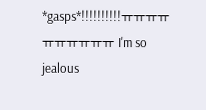*gasps*!!!!!!!!!!ㅠㅠㅠㅠㅠㅠㅠㅠㅠㅠ I'm so jealous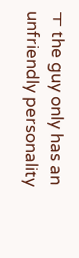ㅜ the guy only has an unfriendly personality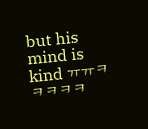but his mind is kind ㅠㅠㅋㅋㅋㅋㅋ